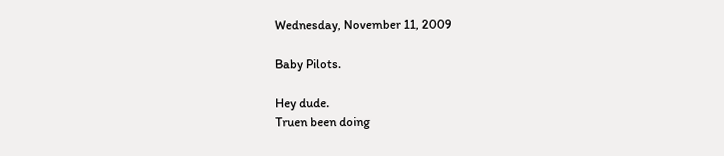Wednesday, November 11, 2009

Baby Pilots.

Hey dude.
Truen been doing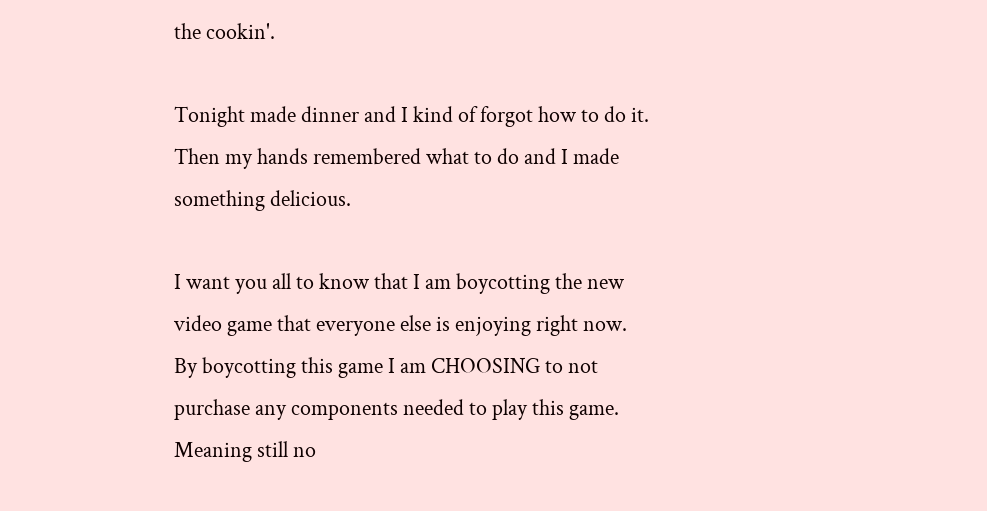the cookin'.

Tonight made dinner and I kind of forgot how to do it.
Then my hands remembered what to do and I made something delicious.

I want you all to know that I am boycotting the new video game that everyone else is enjoying right now.
By boycotting this game I am CHOOSING to not purchase any components needed to play this game.
Meaning still no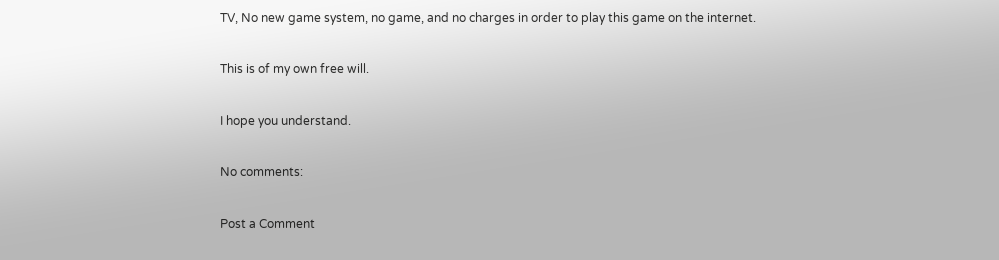TV, No new game system, no game, and no charges in order to play this game on the internet.

This is of my own free will.

I hope you understand.

No comments:

Post a Comment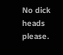No dick heads please.